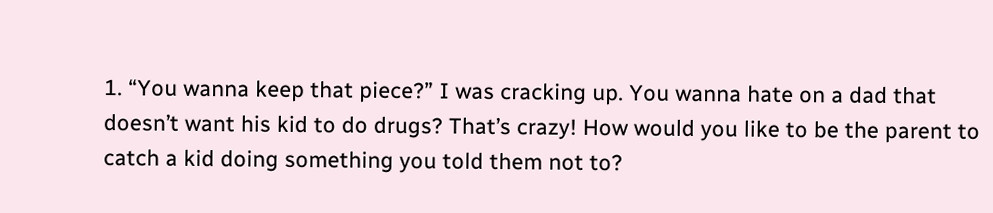1. “You wanna keep that piece?” I was cracking up. You wanna hate on a dad that doesn’t want his kid to do drugs? That’s crazy! How would you like to be the parent to catch a kid doing something you told them not to?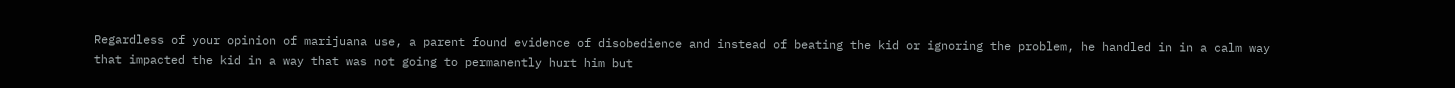Regardless of your opinion of marijuana use, a parent found evidence of disobedience and instead of beating the kid or ignoring the problem, he handled in in a calm way that impacted the kid in a way that was not going to permanently hurt him but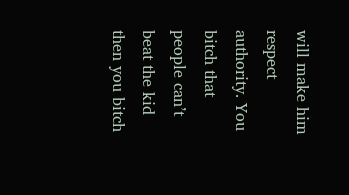will make him respect authority. You bitch that people can’t beat the kid then you bitch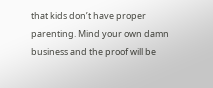that kids don’t have proper parenting. Mind your own damn business and the proof will be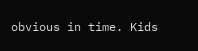obvious in time. Kids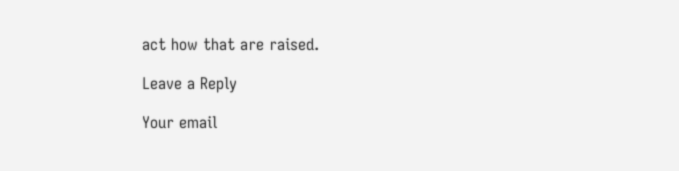act how that are raised.

Leave a Reply

Your email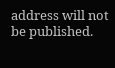address will not be published.